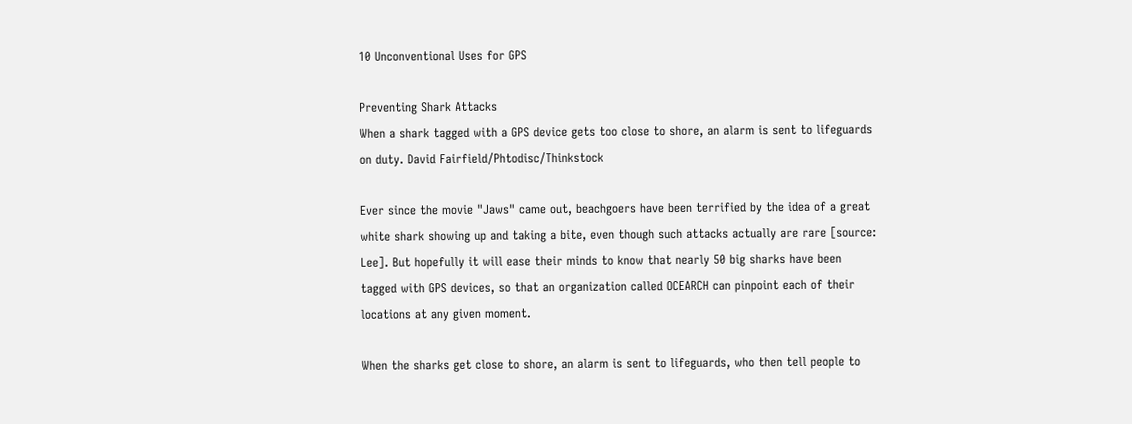10 Unconventional Uses for GPS

Preventing Shark Attacks
When a shark tagged with a GPS device gets too close to shore, an alarm is sent to lifeguards on duty. David Fairfield/Phtodisc/Thinkstock

Ever since the movie "Jaws" came out, beachgoers have been terrified by the idea of a great white shark showing up and taking a bite, even though such attacks actually are rare [source: Lee]. But hopefully it will ease their minds to know that nearly 50 big sharks have been tagged with GPS devices, so that an organization called OCEARCH can pinpoint each of their locations at any given moment.

When the sharks get close to shore, an alarm is sent to lifeguards, who then tell people to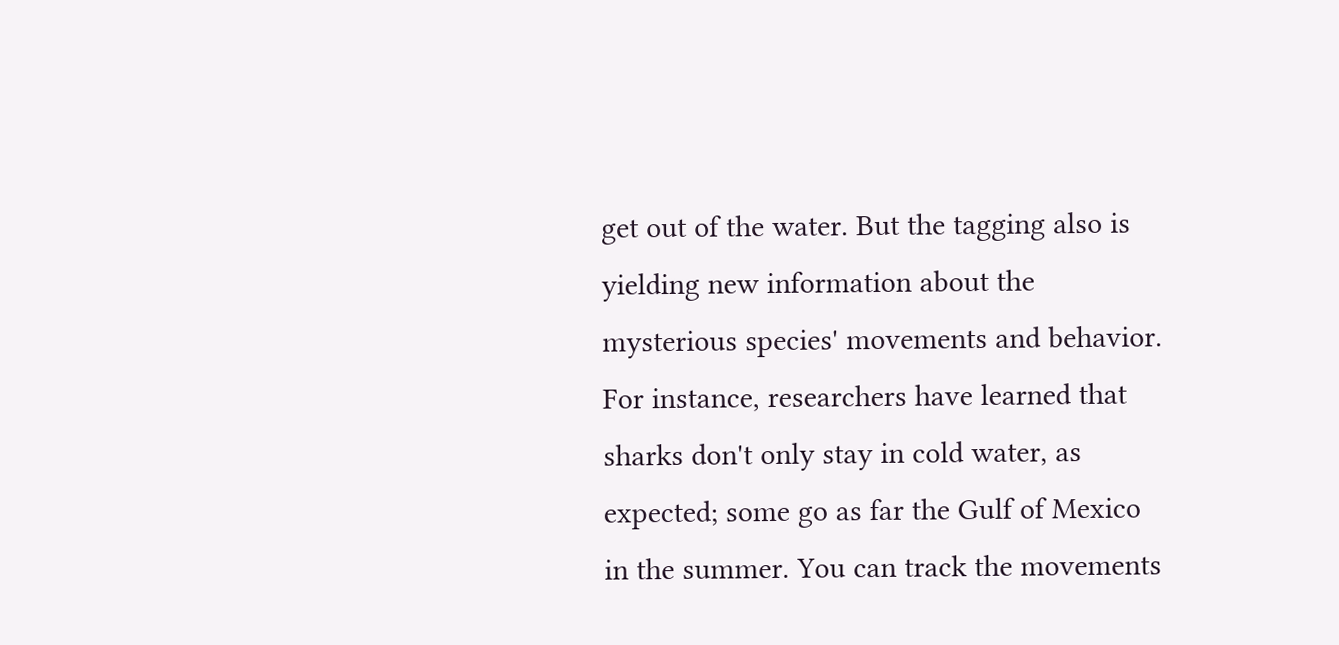get out of the water. But the tagging also is yielding new information about the mysterious species' movements and behavior. For instance, researchers have learned that sharks don't only stay in cold water, as expected; some go as far the Gulf of Mexico in the summer. You can track the movements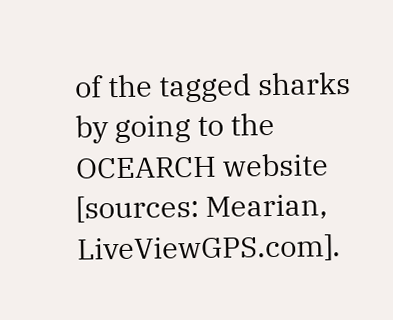of the tagged sharks by going to the OCEARCH website [sources: Mearian, LiveViewGPS.com].